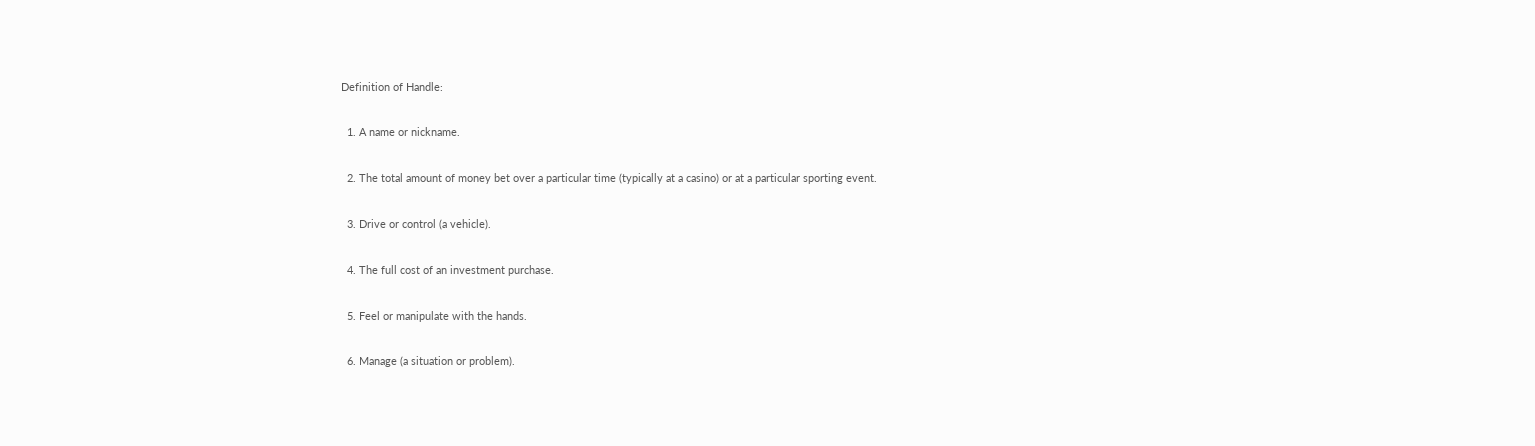Definition of Handle:

  1. A name or nickname.

  2. The total amount of money bet over a particular time (typically at a casino) or at a particular sporting event.

  3. Drive or control (a vehicle).

  4. The full cost of an investment purchase.

  5. Feel or manipulate with the hands.

  6. Manage (a situation or problem).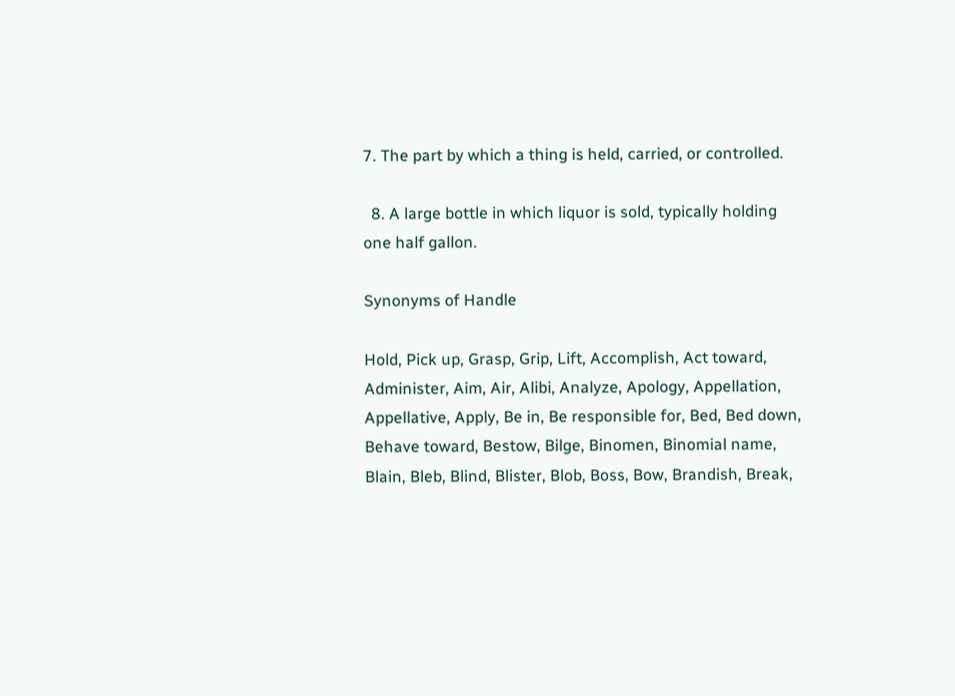7. The part by which a thing is held, carried, or controlled.

  8. A large bottle in which liquor is sold, typically holding one half gallon.

Synonyms of Handle

Hold, Pick up, Grasp, Grip, Lift, Accomplish, Act toward, Administer, Aim, Air, Alibi, Analyze, Apology, Appellation, Appellative, Apply, Be in, Be responsible for, Bed, Bed down, Behave toward, Bestow, Bilge, Binomen, Binomial name, Blain, Bleb, Blind, Blister, Blob, Boss, Bow, Brandish, Break,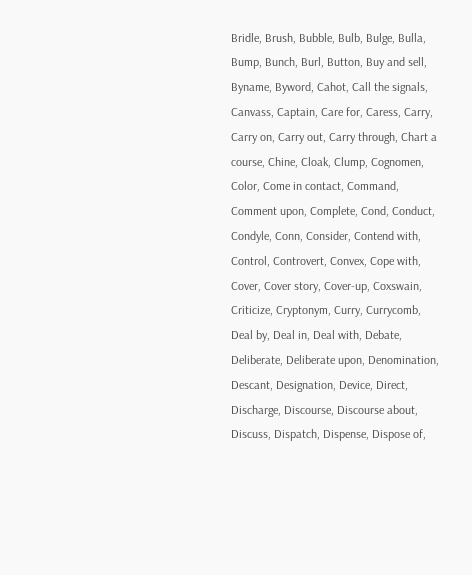Bridle, Brush, Bubble, Bulb, Bulge, Bulla, Bump, Bunch, Burl, Button, Buy and sell, Byname, Byword, Cahot, Call the signals, Canvass, Captain, Care for, Caress, Carry, Carry on, Carry out, Carry through, Chart a course, Chine, Cloak, Clump, Cognomen, Color, Come in contact, Command, Comment upon, Complete, Cond, Conduct, Condyle, Conn, Consider, Contend with, Control, Controvert, Convex, Cope with, Cover, Cover story, Cover-up, Coxswain, Criticize, Cryptonym, Curry, Currycomb, Deal by, Deal in, Deal with, Debate, Deliberate, Deliberate upon, Denomination, Descant, Designation, Device, Direct, Discharge, Discourse, Discourse about, Discuss, Dispatch, Dispense, Dispose of,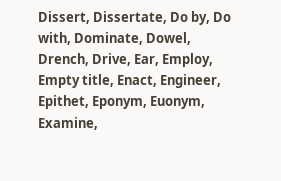Dissert, Dissertate, Do by, Do with, Dominate, Dowel, Drench, Drive, Ear, Employ, Empty title, Enact, Engineer, Epithet, Eponym, Euonym, Examine,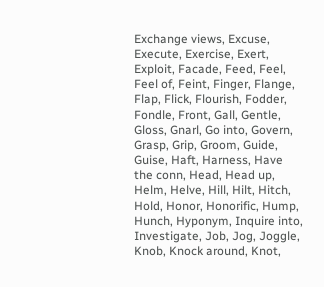Exchange views, Excuse, Execute, Exercise, Exert, Exploit, Facade, Feed, Feel, Feel of, Feint, Finger, Flange, Flap, Flick, Flourish, Fodder, Fondle, Front, Gall, Gentle, Gloss, Gnarl, Go into, Govern, Grasp, Grip, Groom, Guide, Guise, Haft, Harness, Have the conn, Head, Head up, Helm, Helve, Hill, Hilt, Hitch, Hold, Honor, Honorific, Hump, Hunch, Hyponym, Inquire into, Investigate, Job, Jog, Joggle, Knob, Knock around, Knot,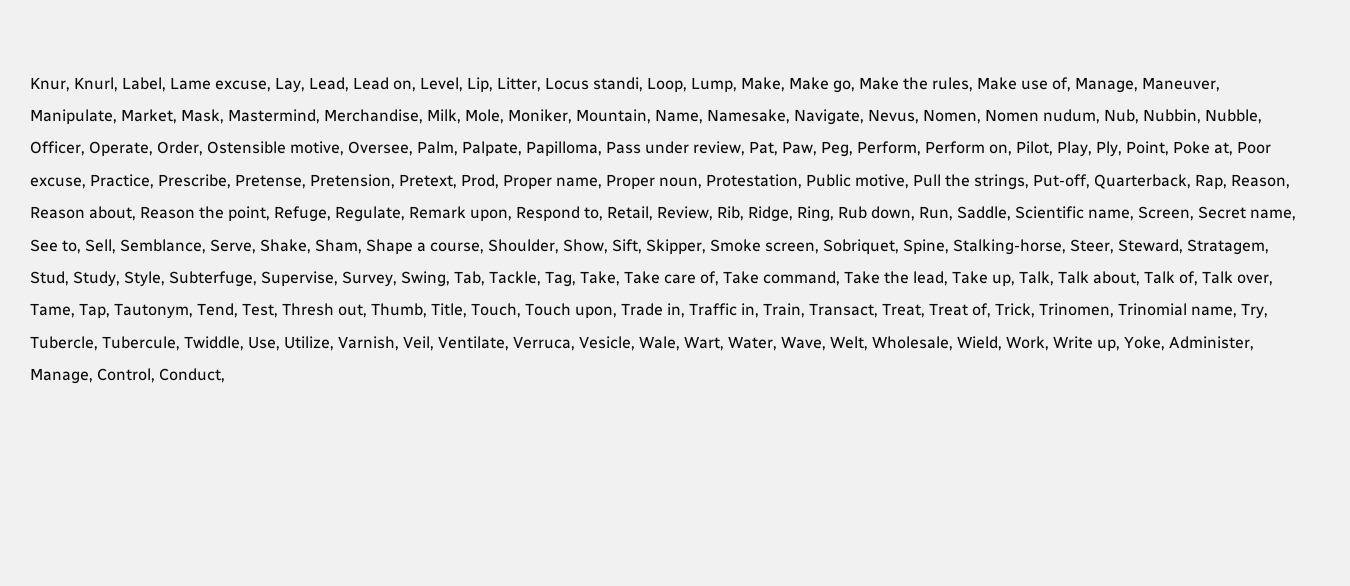Knur, Knurl, Label, Lame excuse, Lay, Lead, Lead on, Level, Lip, Litter, Locus standi, Loop, Lump, Make, Make go, Make the rules, Make use of, Manage, Maneuver, Manipulate, Market, Mask, Mastermind, Merchandise, Milk, Mole, Moniker, Mountain, Name, Namesake, Navigate, Nevus, Nomen, Nomen nudum, Nub, Nubbin, Nubble, Officer, Operate, Order, Ostensible motive, Oversee, Palm, Palpate, Papilloma, Pass under review, Pat, Paw, Peg, Perform, Perform on, Pilot, Play, Ply, Point, Poke at, Poor excuse, Practice, Prescribe, Pretense, Pretension, Pretext, Prod, Proper name, Proper noun, Protestation, Public motive, Pull the strings, Put-off, Quarterback, Rap, Reason, Reason about, Reason the point, Refuge, Regulate, Remark upon, Respond to, Retail, Review, Rib, Ridge, Ring, Rub down, Run, Saddle, Scientific name, Screen, Secret name, See to, Sell, Semblance, Serve, Shake, Sham, Shape a course, Shoulder, Show, Sift, Skipper, Smoke screen, Sobriquet, Spine, Stalking-horse, Steer, Steward, Stratagem, Stud, Study, Style, Subterfuge, Supervise, Survey, Swing, Tab, Tackle, Tag, Take, Take care of, Take command, Take the lead, Take up, Talk, Talk about, Talk of, Talk over, Tame, Tap, Tautonym, Tend, Test, Thresh out, Thumb, Title, Touch, Touch upon, Trade in, Traffic in, Train, Transact, Treat, Treat of, Trick, Trinomen, Trinomial name, Try, Tubercle, Tubercule, Twiddle, Use, Utilize, Varnish, Veil, Ventilate, Verruca, Vesicle, Wale, Wart, Water, Wave, Welt, Wholesale, Wield, Work, Write up, Yoke, Administer, Manage, Control, Conduct,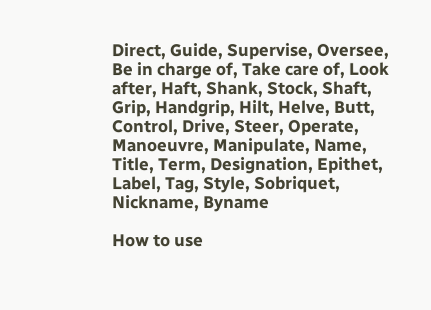Direct, Guide, Supervise, Oversee, Be in charge of, Take care of, Look after, Haft, Shank, Stock, Shaft, Grip, Handgrip, Hilt, Helve, Butt, Control, Drive, Steer, Operate, Manoeuvre, Manipulate, Name, Title, Term, Designation, Epithet, Label, Tag, Style, Sobriquet, Nickname, Byname

How to use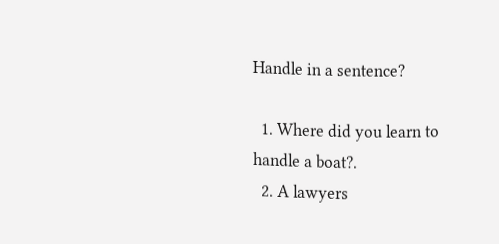Handle in a sentence?

  1. Where did you learn to handle a boat?.
  2. A lawyers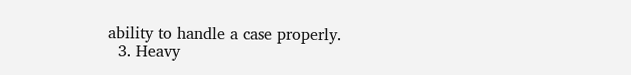ability to handle a case properly.
  3. Heavy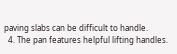paving slabs can be difficult to handle.
  4. The pan features helpful lifting handles.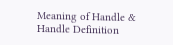Meaning of Handle & Handle Definition